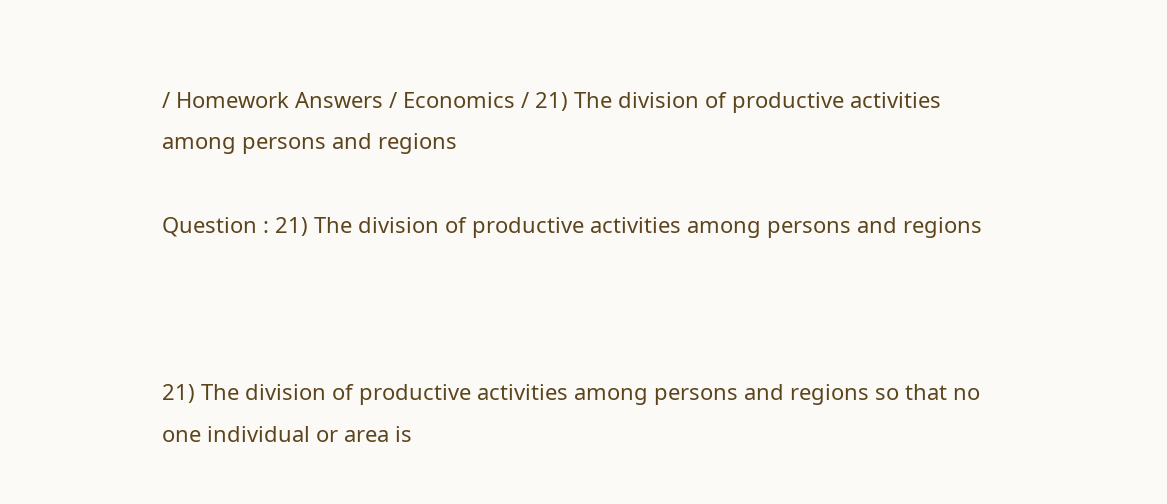/ Homework Answers / Economics / 21) The division of productive activities among persons and regions

Question : 21) The division of productive activities among persons and regions



21) The division of productive activities among persons and regions so that no one individual or area is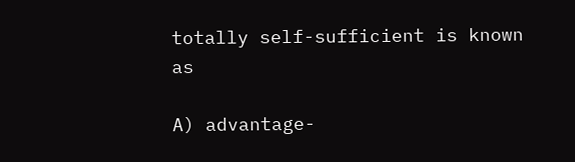totally self-sufficient is known as

A) advantage-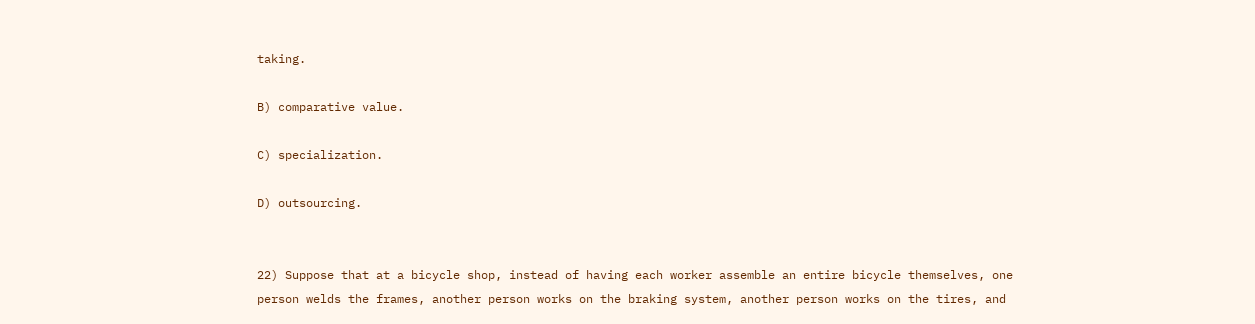taking.

B) comparative value.

C) specialization.

D) outsourcing.


22) Suppose that at a bicycle shop, instead of having each worker assemble an entire bicycle themselves, one person welds the frames, another person works on the braking system, another person works on the tires, and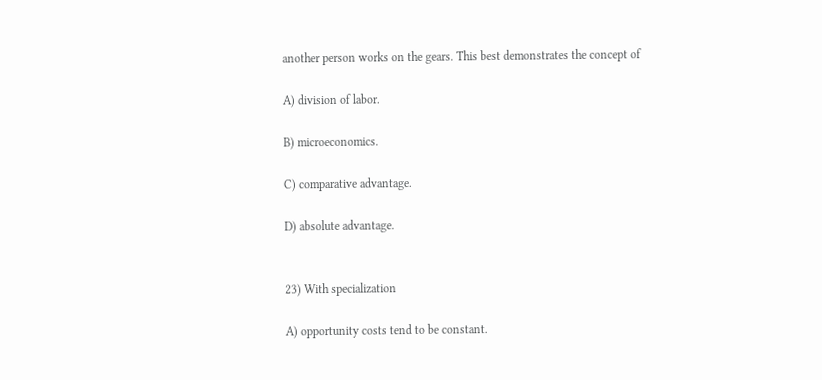another person works on the gears. This best demonstrates the concept of

A) division of labor.

B) microeconomics.

C) comparative advantage.

D) absolute advantage.


23) With specialization

A) opportunity costs tend to be constant.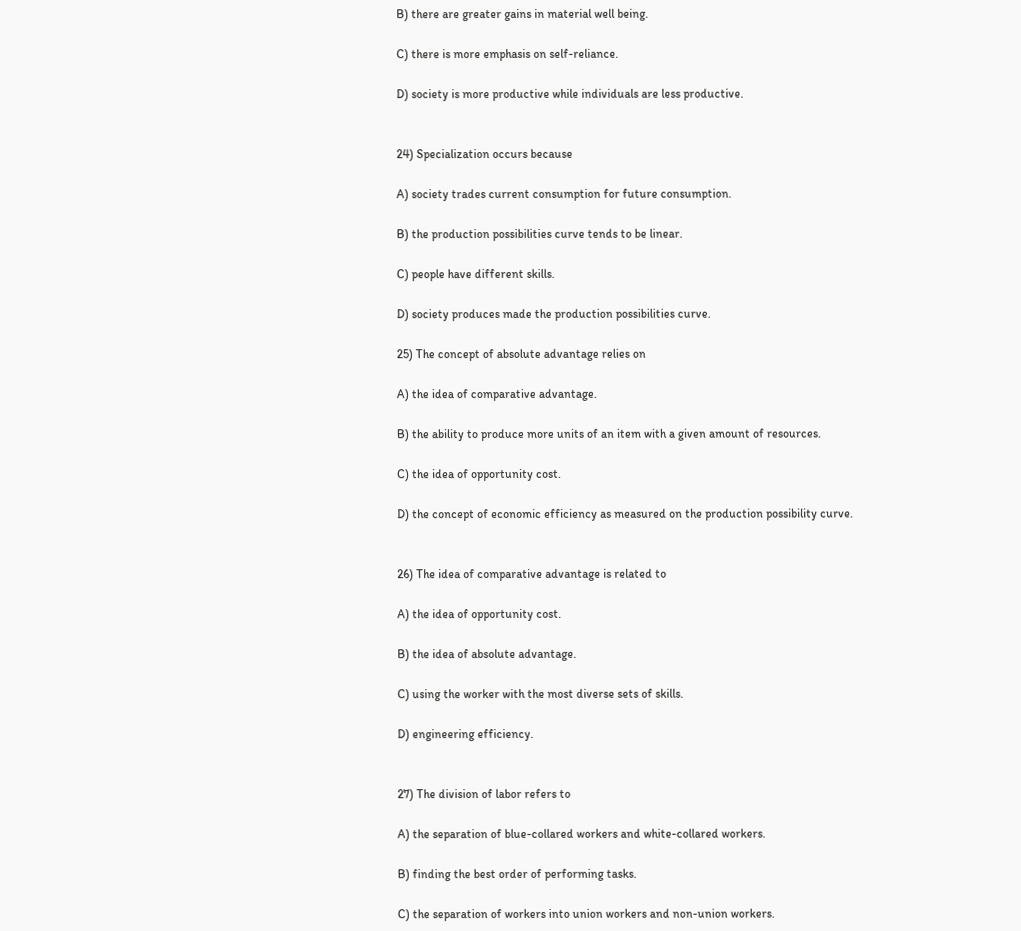B) there are greater gains in material well being.

C) there is more emphasis on self-reliance.

D) society is more productive while individuals are less productive.


24) Specialization occurs because

A) society trades current consumption for future consumption.

B) the production possibilities curve tends to be linear.

C) people have different skills.

D) society produces made the production possibilities curve.

25) The concept of absolute advantage relies on

A) the idea of comparative advantage.

B) the ability to produce more units of an item with a given amount of resources.

C) the idea of opportunity cost.

D) the concept of economic efficiency as measured on the production possibility curve.


26) The idea of comparative advantage is related to

A) the idea of opportunity cost.

B) the idea of absolute advantage.

C) using the worker with the most diverse sets of skills.

D) engineering efficiency.


27) The division of labor refers to

A) the separation of blue-collared workers and white-collared workers.

B) finding the best order of performing tasks.

C) the separation of workers into union workers and non-union workers.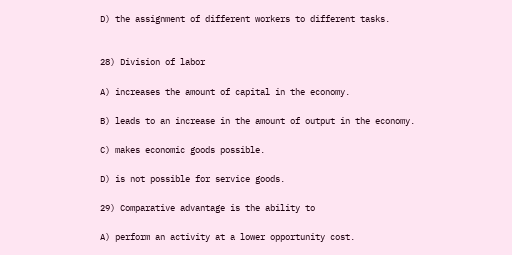D) the assignment of different workers to different tasks.


28) Division of labor

A) increases the amount of capital in the economy.

B) leads to an increase in the amount of output in the economy.

C) makes economic goods possible.

D) is not possible for service goods.

29) Comparative advantage is the ability to

A) perform an activity at a lower opportunity cost.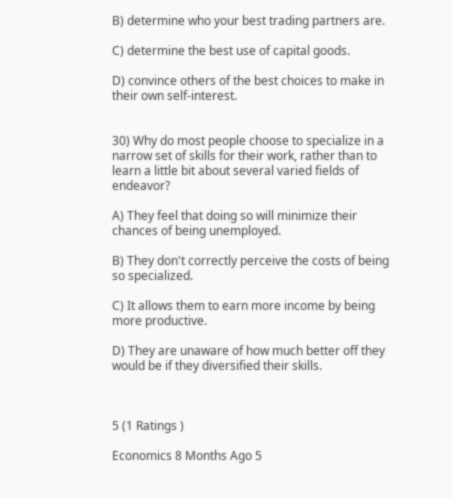B) determine who your best trading partners are.

C) determine the best use of capital goods.

D) convince others of the best choices to make in their own self-interest.


30) Why do most people choose to specialize in a narrow set of skills for their work, rather than to learn a little bit about several varied fields of endeavor?

A) They feel that doing so will minimize their chances of being unemployed.

B) They don't correctly perceive the costs of being so specialized.

C) It allows them to earn more income by being more productive.

D) They are unaware of how much better off they would be if they diversified their skills.



5 (1 Ratings )

Economics 8 Months Ago 5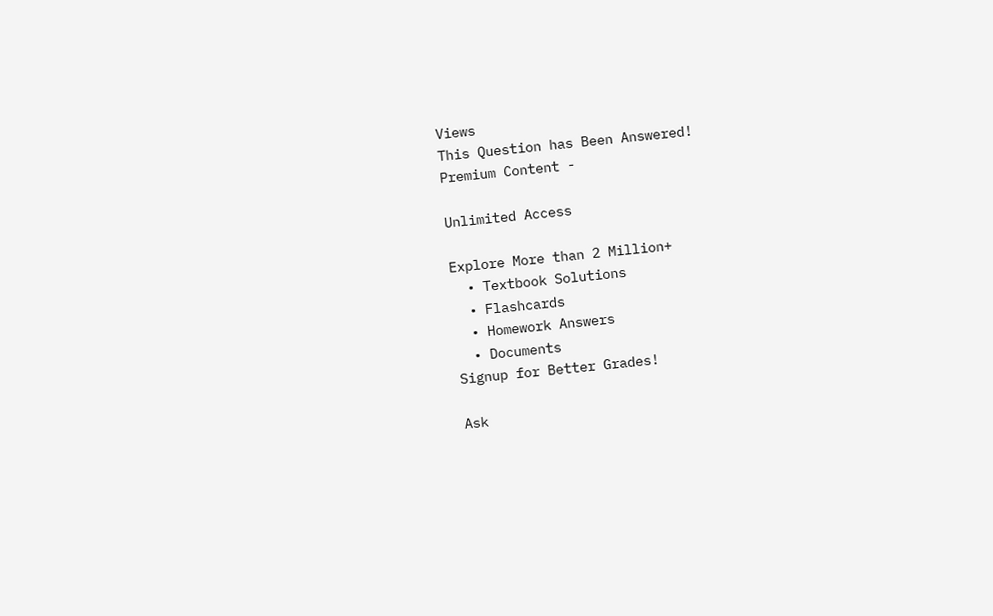Views
This Question has Been Answered!
Premium Content -

Unlimited Access

Explore More than 2 Million+
  • Textbook Solutions
  • Flashcards
  • Homework Answers
  • Documents
Signup for Better Grades!

Ask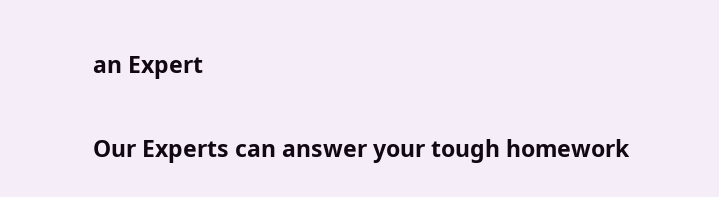an Expert

Our Experts can answer your tough homework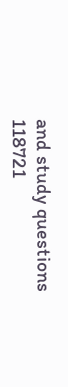and study questions
118721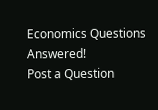Economics Questions Answered!
Post a Question